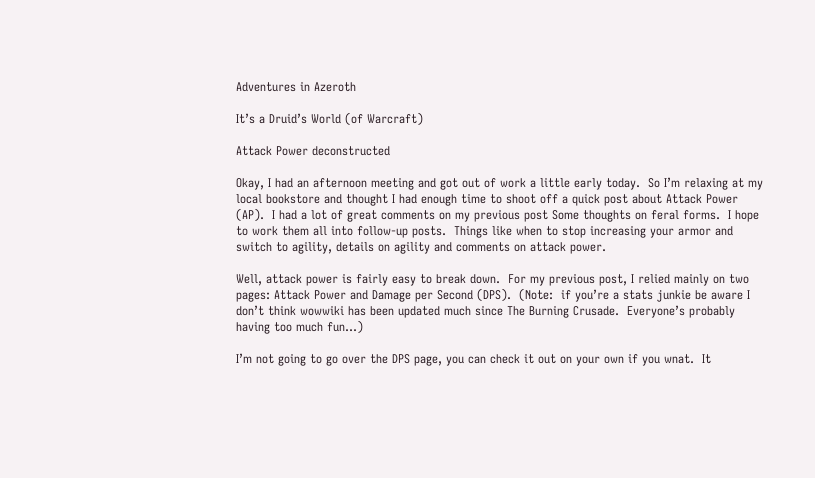Adventures in Azeroth

It’s a Druid’s World (of Warcraft)

Attack Power deconstructed

Okay, I had an afternoon meeting and got out of work a little early today.  So I’m relaxing at my local bookstore and thought I had enough time to shoot off a quick post about Attack Power (AP).  I had a lot of great comments on my previous post Some thoughts on feral forms.  I hope to work them all into follow-up posts.  Things like when to stop increasing your armor and switch to agility, details on agility and comments on attack power.

Well, attack power is fairly easy to break down.  For my previous post, I relied mainly on two pages: Attack Power and Damage per Second (DPS).  (Note:  if you’re a stats junkie be aware I don’t think wowwiki has been updated much since The Burning Crusade.  Everyone’s probably having too much fun…)

I’m not going to go over the DPS page, you can check it out on your own if you wnat.  It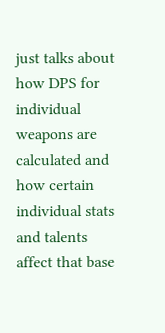just talks about how DPS for individual weapons are calculated and how certain individual stats and talents affect that base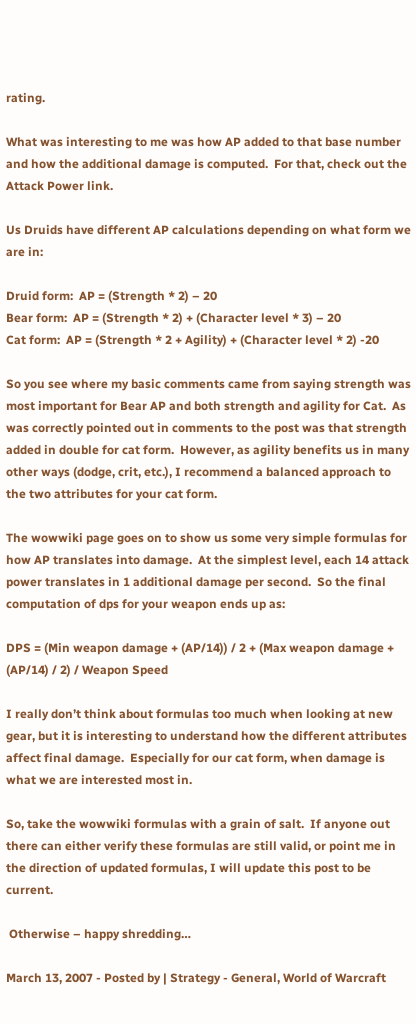rating.

What was interesting to me was how AP added to that base number and how the additional damage is computed.  For that, check out the Attack Power link.

Us Druids have different AP calculations depending on what form we are in:

Druid form:  AP = (Strength * 2) – 20
Bear form:  AP = (Strength * 2) + (Character level * 3) – 20
Cat form:  AP = (Strength * 2 + Agility) + (Character level * 2) -20

So you see where my basic comments came from saying strength was most important for Bear AP and both strength and agility for Cat.  As was correctly pointed out in comments to the post was that strength added in double for cat form.  However, as agility benefits us in many other ways (dodge, crit, etc.), I recommend a balanced approach to the two attributes for your cat form.

The wowwiki page goes on to show us some very simple formulas for how AP translates into damage.  At the simplest level, each 14 attack power translates in 1 additional damage per second.  So the final computation of dps for your weapon ends up as:

DPS = (Min weapon damage + (AP/14)) / 2 + (Max weapon damage + (AP/14) / 2) / Weapon Speed

I really don’t think about formulas too much when looking at new gear, but it is interesting to understand how the different attributes affect final damage.  Especially for our cat form, when damage is what we are interested most in.

So, take the wowwiki formulas with a grain of salt.  If anyone out there can either verify these formulas are still valid, or point me in the direction of updated formulas, I will update this post to be current.

 Otherwise – happy shredding…

March 13, 2007 - Posted by | Strategy - General, World of Warcraft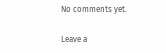No comments yet.

Leave a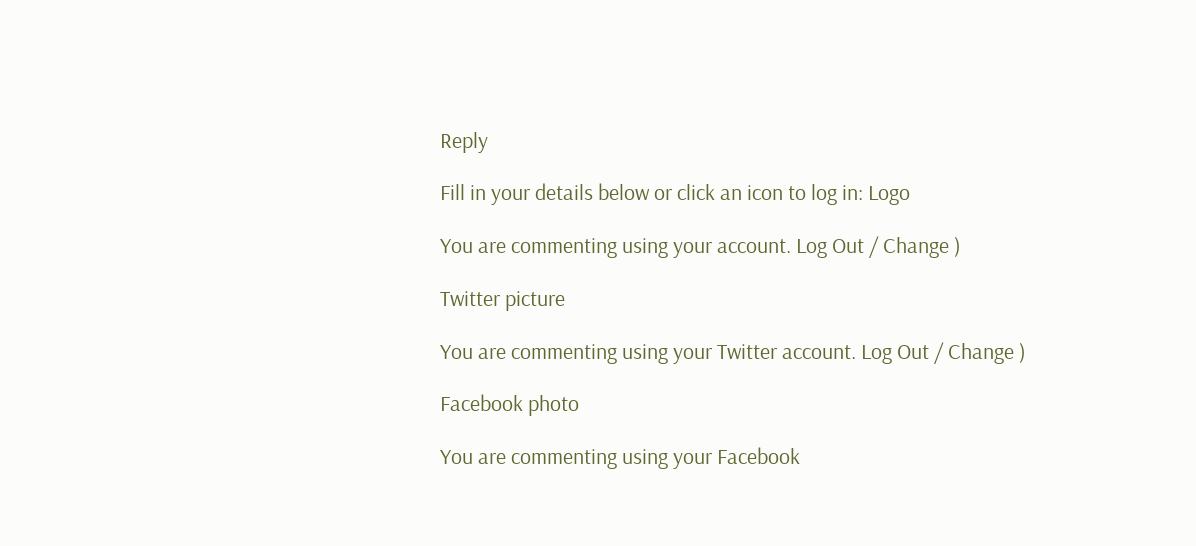Reply

Fill in your details below or click an icon to log in: Logo

You are commenting using your account. Log Out / Change )

Twitter picture

You are commenting using your Twitter account. Log Out / Change )

Facebook photo

You are commenting using your Facebook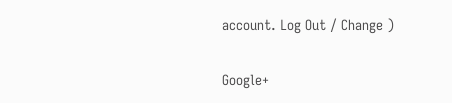account. Log Out / Change )

Google+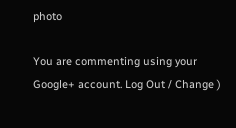photo

You are commenting using your Google+ account. Log Out / Change )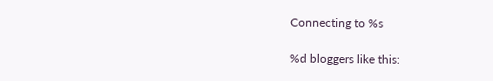Connecting to %s

%d bloggers like this: